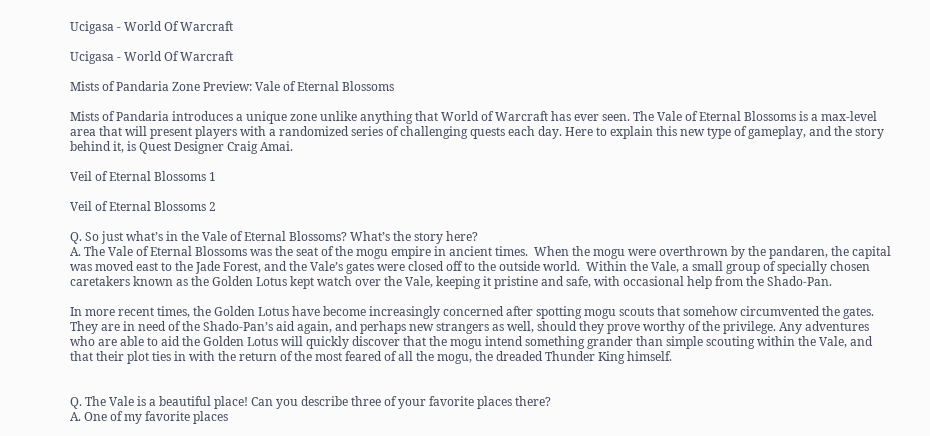Ucigasa - World Of Warcraft

Ucigasa - World Of Warcraft

Mists of Pandaria Zone Preview: Vale of Eternal Blossoms

Mists of Pandaria introduces a unique zone unlike anything that World of Warcraft has ever seen. The Vale of Eternal Blossoms is a max-level area that will present players with a randomized series of challenging quests each day. Here to explain this new type of gameplay, and the story behind it, is Quest Designer Craig Amai.

Veil of Eternal Blossoms 1

Veil of Eternal Blossoms 2

Q. So just what’s in the Vale of Eternal Blossoms? What’s the story here?
A. The Vale of Eternal Blossoms was the seat of the mogu empire in ancient times.  When the mogu were overthrown by the pandaren, the capital was moved east to the Jade Forest, and the Vale’s gates were closed off to the outside world.  Within the Vale, a small group of specially chosen caretakers known as the Golden Lotus kept watch over the Vale, keeping it pristine and safe, with occasional help from the Shado-Pan.

In more recent times, the Golden Lotus have become increasingly concerned after spotting mogu scouts that somehow circumvented the gates. They are in need of the Shado-Pan’s aid again, and perhaps new strangers as well, should they prove worthy of the privilege. Any adventures who are able to aid the Golden Lotus will quickly discover that the mogu intend something grander than simple scouting within the Vale, and that their plot ties in with the return of the most feared of all the mogu, the dreaded Thunder King himself.


Q. The Vale is a beautiful place! Can you describe three of your favorite places there?
A. One of my favorite places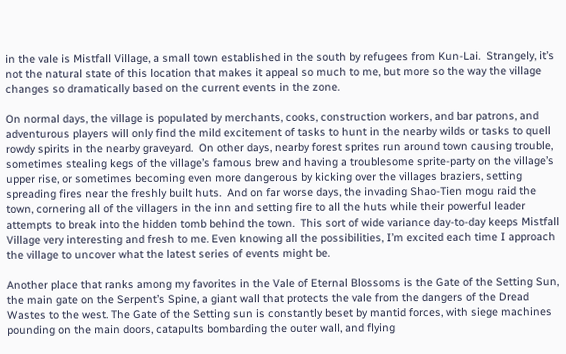in the vale is Mistfall Village, a small town established in the south by refugees from Kun-Lai.  Strangely, it’s not the natural state of this location that makes it appeal so much to me, but more so the way the village changes so dramatically based on the current events in the zone.

On normal days, the village is populated by merchants, cooks, construction workers, and bar patrons, and adventurous players will only find the mild excitement of tasks to hunt in the nearby wilds or tasks to quell rowdy spirits in the nearby graveyard.  On other days, nearby forest sprites run around town causing trouble, sometimes stealing kegs of the village’s famous brew and having a troublesome sprite-party on the village’s upper rise, or sometimes becoming even more dangerous by kicking over the villages braziers, setting spreading fires near the freshly built huts.  And on far worse days, the invading Shao-Tien mogu raid the town, cornering all of the villagers in the inn and setting fire to all the huts while their powerful leader attempts to break into the hidden tomb behind the town.  This sort of wide variance day-to-day keeps Mistfall Village very interesting and fresh to me. Even knowing all the possibilities, I’m excited each time I approach the village to uncover what the latest series of events might be.

Another place that ranks among my favorites in the Vale of Eternal Blossoms is the Gate of the Setting Sun, the main gate on the Serpent’s Spine, a giant wall that protects the vale from the dangers of the Dread Wastes to the west. The Gate of the Setting sun is constantly beset by mantid forces, with siege machines pounding on the main doors, catapults bombarding the outer wall, and flying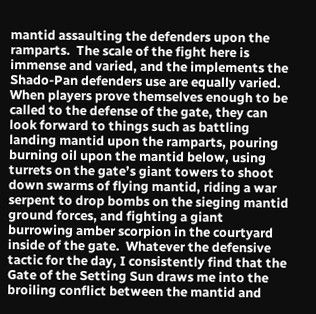mantid assaulting the defenders upon the ramparts.  The scale of the fight here is immense and varied, and the implements the Shado-Pan defenders use are equally varied.  When players prove themselves enough to be called to the defense of the gate, they can look forward to things such as battling landing mantid upon the ramparts, pouring burning oil upon the mantid below, using turrets on the gate’s giant towers to shoot down swarms of flying mantid, riding a war serpent to drop bombs on the sieging mantid ground forces, and fighting a giant burrowing amber scorpion in the courtyard inside of the gate.  Whatever the defensive tactic for the day, I consistently find that the Gate of the Setting Sun draws me into the broiling conflict between the mantid and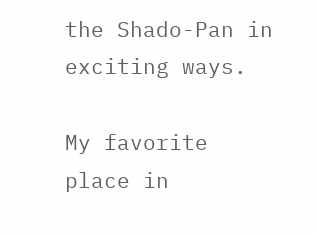the Shado-Pan in exciting ways.

My favorite place in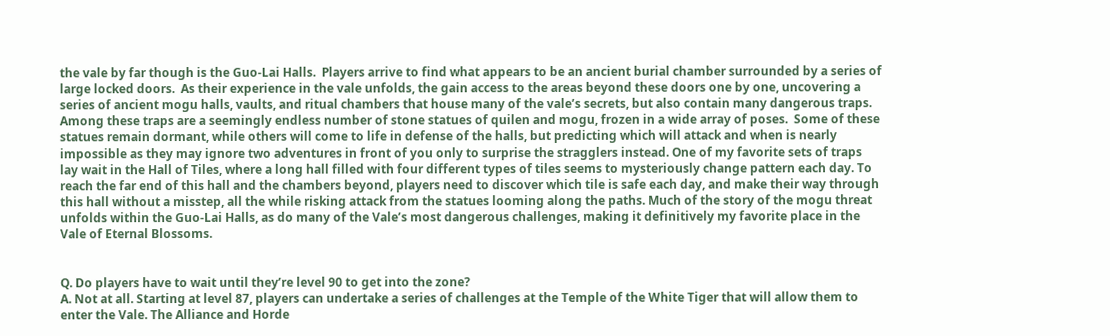the vale by far though is the Guo-Lai Halls.  Players arrive to find what appears to be an ancient burial chamber surrounded by a series of large locked doors.  As their experience in the vale unfolds, the gain access to the areas beyond these doors one by one, uncovering a series of ancient mogu halls, vaults, and ritual chambers that house many of the vale’s secrets, but also contain many dangerous traps.  Among these traps are a seemingly endless number of stone statues of quilen and mogu, frozen in a wide array of poses.  Some of these statues remain dormant, while others will come to life in defense of the halls, but predicting which will attack and when is nearly impossible as they may ignore two adventures in front of you only to surprise the stragglers instead. One of my favorite sets of traps lay wait in the Hall of Tiles, where a long hall filled with four different types of tiles seems to mysteriously change pattern each day. To reach the far end of this hall and the chambers beyond, players need to discover which tile is safe each day, and make their way through this hall without a misstep, all the while risking attack from the statues looming along the paths. Much of the story of the mogu threat unfolds within the Guo-Lai Halls, as do many of the Vale’s most dangerous challenges, making it definitively my favorite place in the Vale of Eternal Blossoms.


Q. Do players have to wait until they’re level 90 to get into the zone?
A. Not at all. Starting at level 87, players can undertake a series of challenges at the Temple of the White Tiger that will allow them to enter the Vale. The Alliance and Horde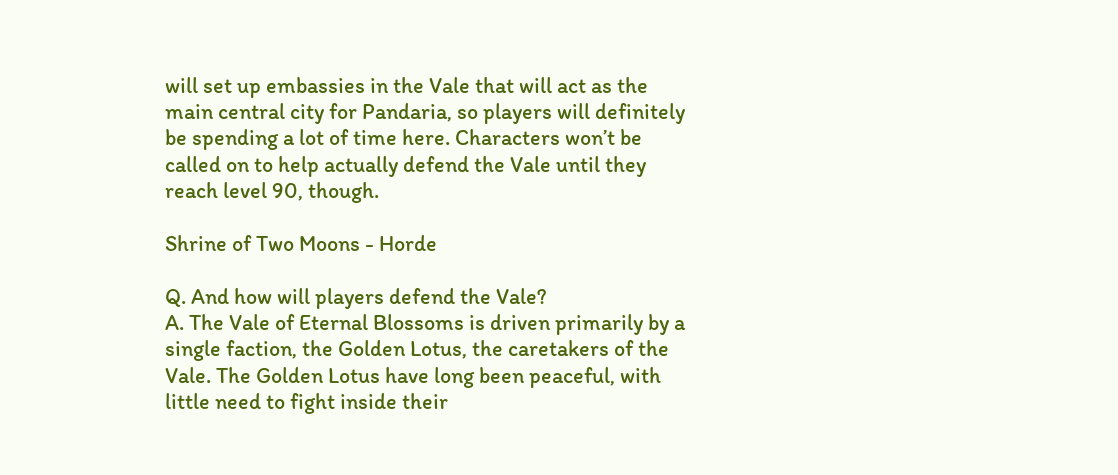will set up embassies in the Vale that will act as the main central city for Pandaria, so players will definitely be spending a lot of time here. Characters won’t be called on to help actually defend the Vale until they reach level 90, though.

Shrine of Two Moons - Horde

Q. And how will players defend the Vale?
A. The Vale of Eternal Blossoms is driven primarily by a single faction, the Golden Lotus, the caretakers of the Vale. The Golden Lotus have long been peaceful, with little need to fight inside their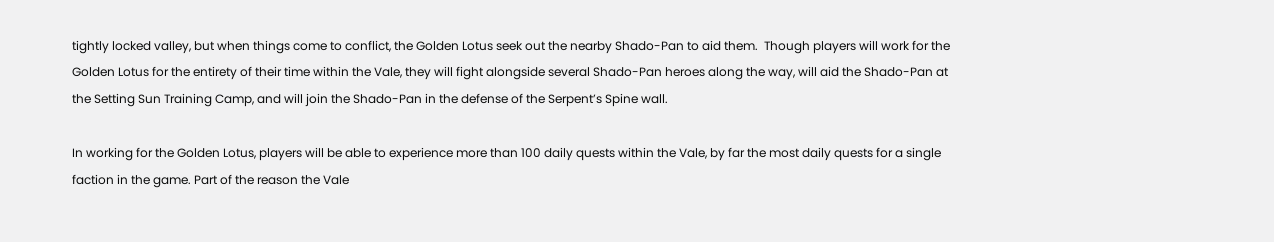tightly locked valley, but when things come to conflict, the Golden Lotus seek out the nearby Shado-Pan to aid them.  Though players will work for the Golden Lotus for the entirety of their time within the Vale, they will fight alongside several Shado-Pan heroes along the way, will aid the Shado-Pan at the Setting Sun Training Camp, and will join the Shado-Pan in the defense of the Serpent’s Spine wall.

In working for the Golden Lotus, players will be able to experience more than 100 daily quests within the Vale, by far the most daily quests for a single faction in the game. Part of the reason the Vale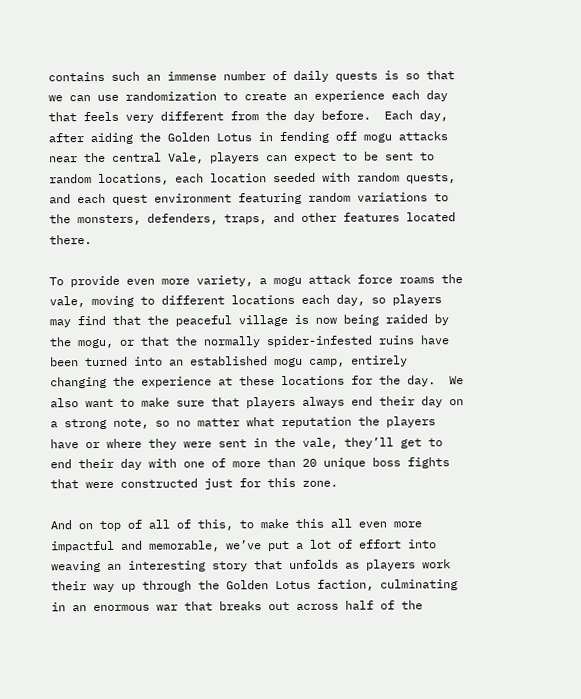contains such an immense number of daily quests is so that we can use randomization to create an experience each day that feels very different from the day before.  Each day, after aiding the Golden Lotus in fending off mogu attacks near the central Vale, players can expect to be sent to random locations, each location seeded with random quests, and each quest environment featuring random variations to the monsters, defenders, traps, and other features located there.

To provide even more variety, a mogu attack force roams the vale, moving to different locations each day, so players may find that the peaceful village is now being raided by the mogu, or that the normally spider-infested ruins have been turned into an established mogu camp, entirely changing the experience at these locations for the day.  We also want to make sure that players always end their day on a strong note, so no matter what reputation the players have or where they were sent in the vale, they’ll get to end their day with one of more than 20 unique boss fights that were constructed just for this zone.

And on top of all of this, to make this all even more impactful and memorable, we’ve put a lot of effort into weaving an interesting story that unfolds as players work their way up through the Golden Lotus faction, culminating in an enormous war that breaks out across half of the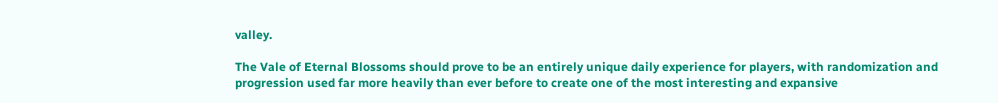valley.

The Vale of Eternal Blossoms should prove to be an entirely unique daily experience for players, with randomization and progression used far more heavily than ever before to create one of the most interesting and expansive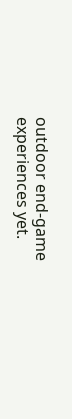outdoor end-game experiences yet.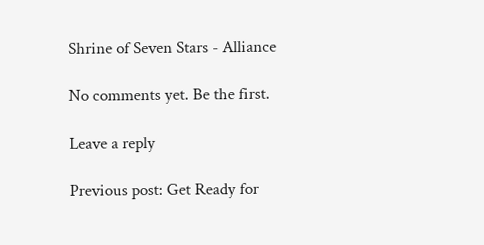Shrine of Seven Stars - Alliance

No comments yet. Be the first.

Leave a reply

Previous post: Get Ready for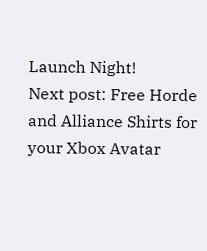Launch Night!
Next post: Free Horde and Alliance Shirts for your Xbox Avatar